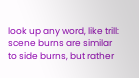look up any word, like trill:
scene burns are similar to side burns, but rather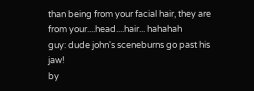than being from your facial hair, they are from your....head....hair... hahahah
guy: dude john's sceneburns go past his jaw!
by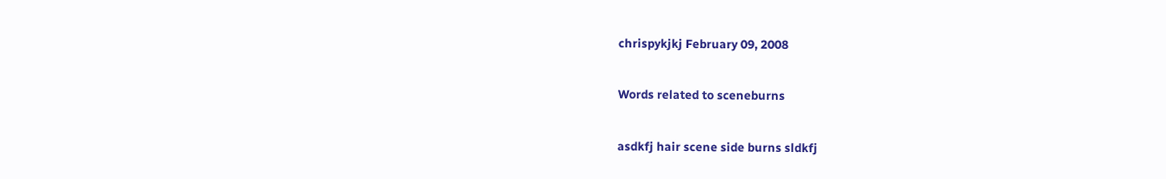chrispykjkj February 09, 2008

Words related to sceneburns

asdkfj hair scene side burns sldkfj